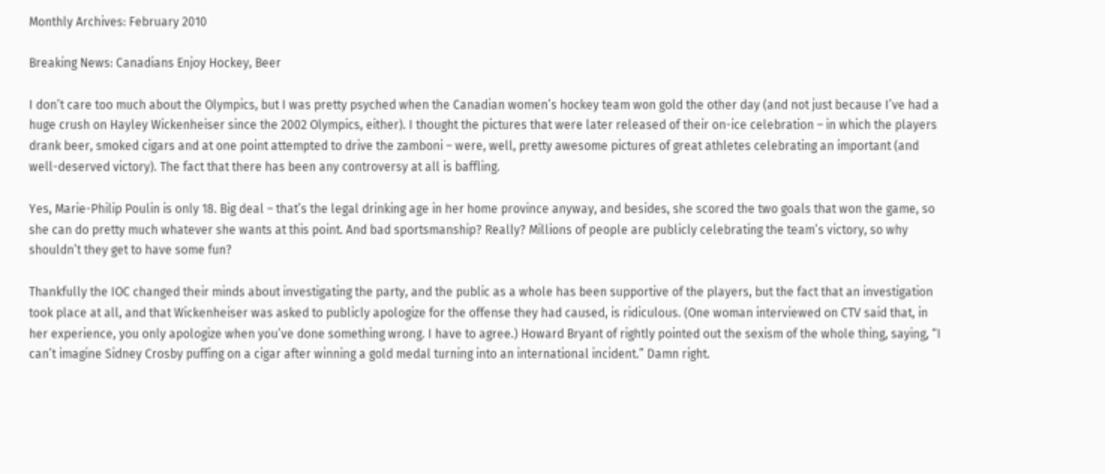Monthly Archives: February 2010

Breaking News: Canadians Enjoy Hockey, Beer

I don’t care too much about the Olympics, but I was pretty psyched when the Canadian women’s hockey team won gold the other day (and not just because I’ve had a huge crush on Hayley Wickenheiser since the 2002 Olympics, either). I thought the pictures that were later released of their on-ice celebration – in which the players drank beer, smoked cigars and at one point attempted to drive the zamboni – were, well, pretty awesome pictures of great athletes celebrating an important (and well-deserved victory). The fact that there has been any controversy at all is baffling.

Yes, Marie-Philip Poulin is only 18. Big deal – that’s the legal drinking age in her home province anyway, and besides, she scored the two goals that won the game, so she can do pretty much whatever she wants at this point. And bad sportsmanship? Really? Millions of people are publicly celebrating the team’s victory, so why shouldn’t they get to have some fun?

Thankfully the IOC changed their minds about investigating the party, and the public as a whole has been supportive of the players, but the fact that an investigation took place at all, and that Wickenheiser was asked to publicly apologize for the offense they had caused, is ridiculous. (One woman interviewed on CTV said that, in her experience, you only apologize when you’ve done something wrong. I have to agree.) Howard Bryant of rightly pointed out the sexism of the whole thing, saying, “I can’t imagine Sidney Crosby puffing on a cigar after winning a gold medal turning into an international incident.” Damn right.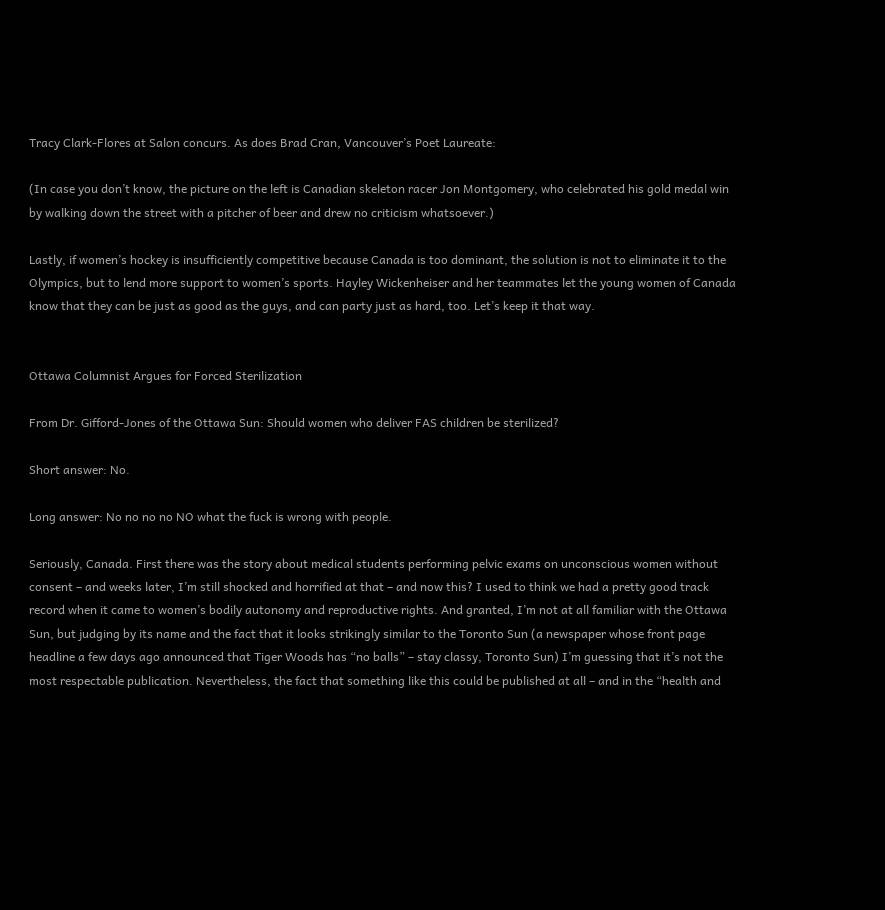Tracy Clark-Flores at Salon concurs. As does Brad Cran, Vancouver’s Poet Laureate:

(In case you don’t know, the picture on the left is Canadian skeleton racer Jon Montgomery, who celebrated his gold medal win by walking down the street with a pitcher of beer and drew no criticism whatsoever.)

Lastly, if women’s hockey is insufficiently competitive because Canada is too dominant, the solution is not to eliminate it to the Olympics, but to lend more support to women’s sports. Hayley Wickenheiser and her teammates let the young women of Canada know that they can be just as good as the guys, and can party just as hard, too. Let’s keep it that way.


Ottawa Columnist Argues for Forced Sterilization

From Dr. Gifford-Jones of the Ottawa Sun: Should women who deliver FAS children be sterilized?

Short answer: No.

Long answer: No no no no NO what the fuck is wrong with people.

Seriously, Canada. First there was the story about medical students performing pelvic exams on unconscious women without consent – and weeks later, I’m still shocked and horrified at that – and now this? I used to think we had a pretty good track record when it came to women’s bodily autonomy and reproductive rights. And granted, I’m not at all familiar with the Ottawa Sun, but judging by its name and the fact that it looks strikingly similar to the Toronto Sun (a newspaper whose front page headline a few days ago announced that Tiger Woods has “no balls” – stay classy, Toronto Sun) I’m guessing that it’s not the most respectable publication. Nevertheless, the fact that something like this could be published at all – and in the “health and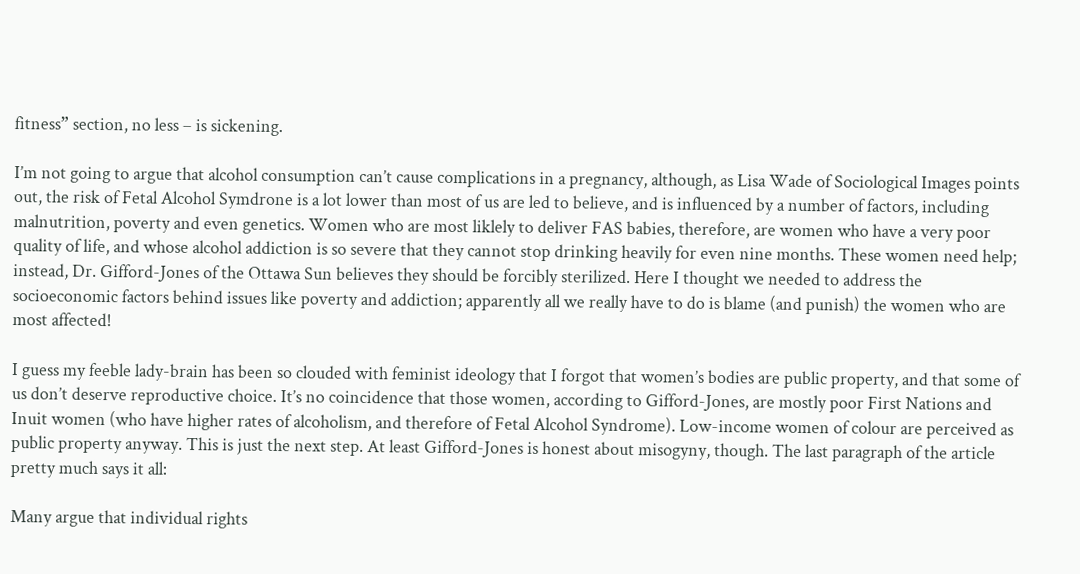fitness” section, no less – is sickening.

I’m not going to argue that alcohol consumption can’t cause complications in a pregnancy, although, as Lisa Wade of Sociological Images points out, the risk of Fetal Alcohol Symdrone is a lot lower than most of us are led to believe, and is influenced by a number of factors, including malnutrition, poverty and even genetics. Women who are most liklely to deliver FAS babies, therefore, are women who have a very poor quality of life, and whose alcohol addiction is so severe that they cannot stop drinking heavily for even nine months. These women need help; instead, Dr. Gifford-Jones of the Ottawa Sun believes they should be forcibly sterilized. Here I thought we needed to address the socioeconomic factors behind issues like poverty and addiction; apparently all we really have to do is blame (and punish) the women who are most affected!

I guess my feeble lady-brain has been so clouded with feminist ideology that I forgot that women’s bodies are public property, and that some of us don’t deserve reproductive choice. It’s no coincidence that those women, according to Gifford-Jones, are mostly poor First Nations and Inuit women (who have higher rates of alcoholism, and therefore of Fetal Alcohol Syndrome). Low-income women of colour are perceived as public property anyway. This is just the next step. At least Gifford-Jones is honest about misogyny, though. The last paragraph of the article pretty much says it all:

Many argue that individual rights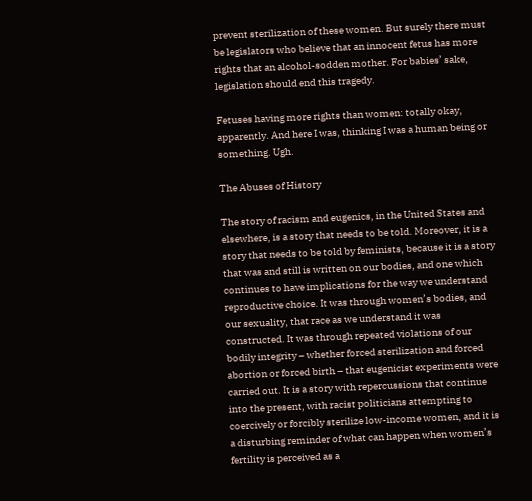prevent sterilization of these women. But surely there must be legislators who believe that an innocent fetus has more rights that an alcohol-sodden mother. For babies’ sake, legislation should end this tragedy.

Fetuses having more rights than women: totally okay, apparently. And here I was, thinking I was a human being or something. Ugh.

The Abuses of History

The story of racism and eugenics, in the United States and elsewhere, is a story that needs to be told. Moreover, it is a story that needs to be told by feminists, because it is a story that was and still is written on our bodies, and one which continues to have implications for the way we understand reproductive choice. It was through women’s bodies, and our sexuality, that race as we understand it was constructed. It was through repeated violations of our bodily integrity – whether forced sterilization and forced abortion or forced birth – that eugenicist experiments were carried out. It is a story with repercussions that continue into the present, with racist politicians attempting to coercively or forcibly sterilize low-income women, and it is a disturbing reminder of what can happen when women’s fertility is perceived as a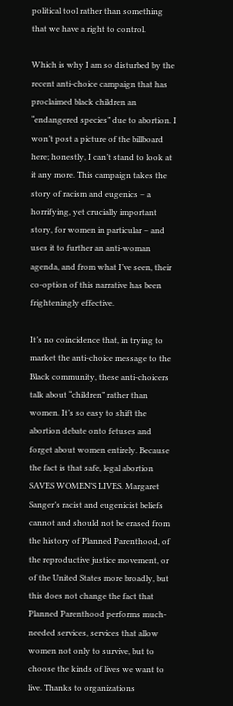political tool rather than something that we have a right to control.

Which is why I am so disturbed by the recent anti-choice campaign that has proclaimed black children an “endangered species” due to abortion. I won’t post a picture of the billboard here; honestly, I can’t stand to look at it any more. This campaign takes the story of racism and eugenics – a horrifying, yet crucially important story, for women in particular – and uses it to further an anti-woman agenda, and from what I’ve seen, their co-option of this narrative has been frighteningly effective.

It’s no coincidence that, in trying to market the anti-choice message to the Black community, these anti-choicers talk about “children” rather than women. It’s so easy to shift the abortion debate onto fetuses and forget about women entirely. Because the fact is that safe, legal abortion SAVES WOMEN’S LIVES. Margaret Sanger’s racist and eugenicist beliefs cannot and should not be erased from the history of Planned Parenthood, of the reproductive justice movement, or of the United States more broadly, but this does not change the fact that Planned Parenthood performs much-needed services, services that allow women not only to survive, but to choose the kinds of lives we want to live. Thanks to organizations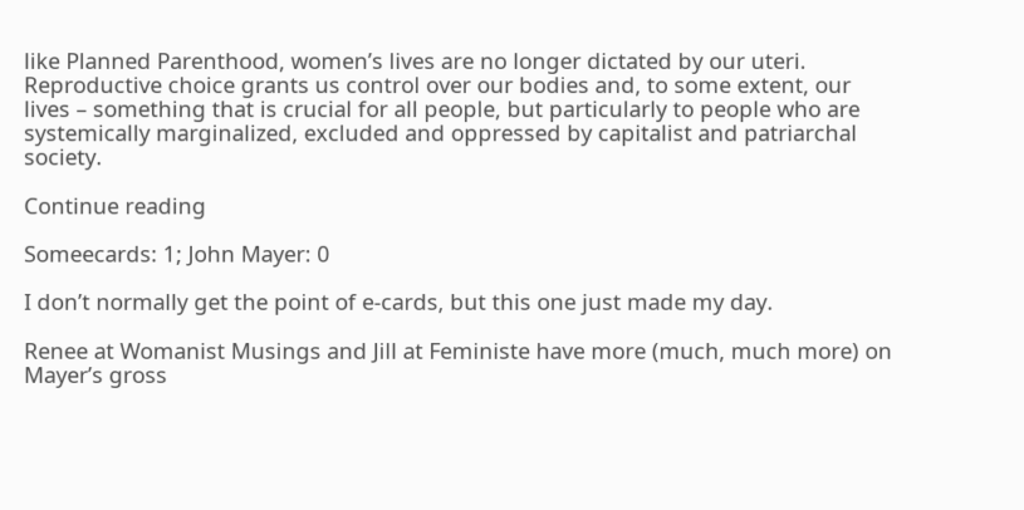like Planned Parenthood, women’s lives are no longer dictated by our uteri. Reproductive choice grants us control over our bodies and, to some extent, our lives – something that is crucial for all people, but particularly to people who are systemically marginalized, excluded and oppressed by capitalist and patriarchal society.

Continue reading

Someecards: 1; John Mayer: 0

I don’t normally get the point of e-cards, but this one just made my day.

Renee at Womanist Musings and Jill at Feministe have more (much, much more) on Mayer’s gross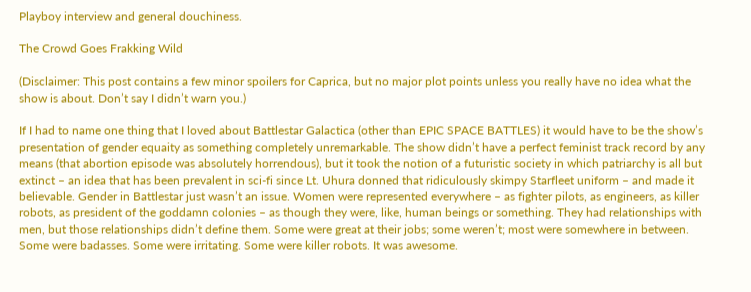Playboy interview and general douchiness.

The Crowd Goes Frakking Wild

(Disclaimer: This post contains a few minor spoilers for Caprica, but no major plot points unless you really have no idea what the show is about. Don’t say I didn’t warn you.)

If I had to name one thing that I loved about Battlestar Galactica (other than EPIC SPACE BATTLES) it would have to be the show’s presentation of gender equaity as something completely unremarkable. The show didn’t have a perfect feminist track record by any means (that abortion episode was absolutely horrendous), but it took the notion of a futuristic society in which patriarchy is all but extinct – an idea that has been prevalent in sci-fi since Lt. Uhura donned that ridiculously skimpy Starfleet uniform – and made it believable. Gender in Battlestar just wasn’t an issue. Women were represented everywhere – as fighter pilots, as engineers, as killer robots, as president of the goddamn colonies – as though they were, like, human beings or something. They had relationships with men, but those relationships didn’t define them. Some were great at their jobs; some weren’t; most were somewhere in between. Some were badasses. Some were irritating. Some were killer robots. It was awesome.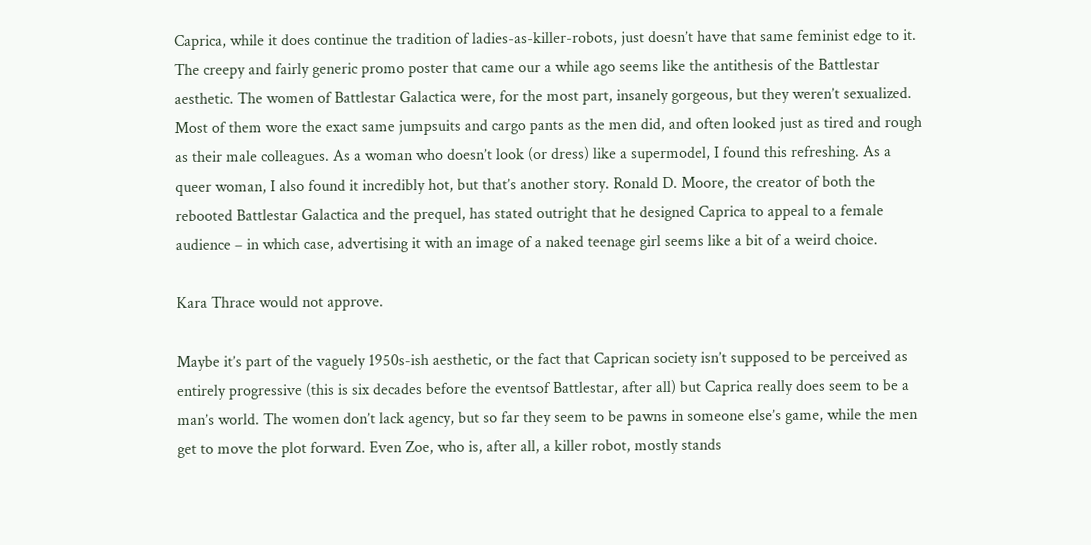Caprica, while it does continue the tradition of ladies-as-killer-robots, just doesn’t have that same feminist edge to it. The creepy and fairly generic promo poster that came our a while ago seems like the antithesis of the Battlestar aesthetic. The women of Battlestar Galactica were, for the most part, insanely gorgeous, but they weren’t sexualized. Most of them wore the exact same jumpsuits and cargo pants as the men did, and often looked just as tired and rough as their male colleagues. As a woman who doesn’t look (or dress) like a supermodel, I found this refreshing. As a queer woman, I also found it incredibly hot, but that’s another story. Ronald D. Moore, the creator of both the rebooted Battlestar Galactica and the prequel, has stated outright that he designed Caprica to appeal to a female audience – in which case, advertising it with an image of a naked teenage girl seems like a bit of a weird choice.

Kara Thrace would not approve.

Maybe it’s part of the vaguely 1950s-ish aesthetic, or the fact that Caprican society isn’t supposed to be perceived as entirely progressive (this is six decades before the eventsof Battlestar, after all) but Caprica really does seem to be a man’s world. The women don’t lack agency, but so far they seem to be pawns in someone else’s game, while the men get to move the plot forward. Even Zoe, who is, after all, a killer robot, mostly stands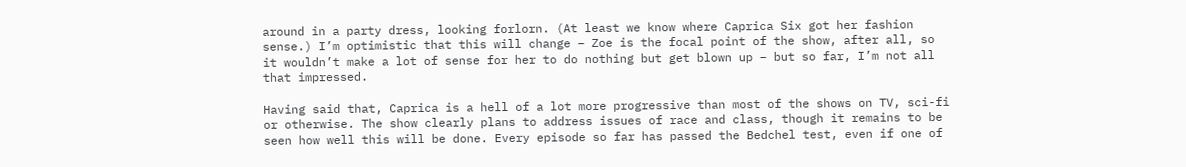around in a party dress, looking forlorn. (At least we know where Caprica Six got her fashion sense.) I’m optimistic that this will change – Zoe is the focal point of the show, after all, so it wouldn’t make a lot of sense for her to do nothing but get blown up – but so far, I’m not all that impressed.

Having said that, Caprica is a hell of a lot more progressive than most of the shows on TV, sci-fi or otherwise. The show clearly plans to address issues of race and class, though it remains to be seen how well this will be done. Every episode so far has passed the Bedchel test, even if one of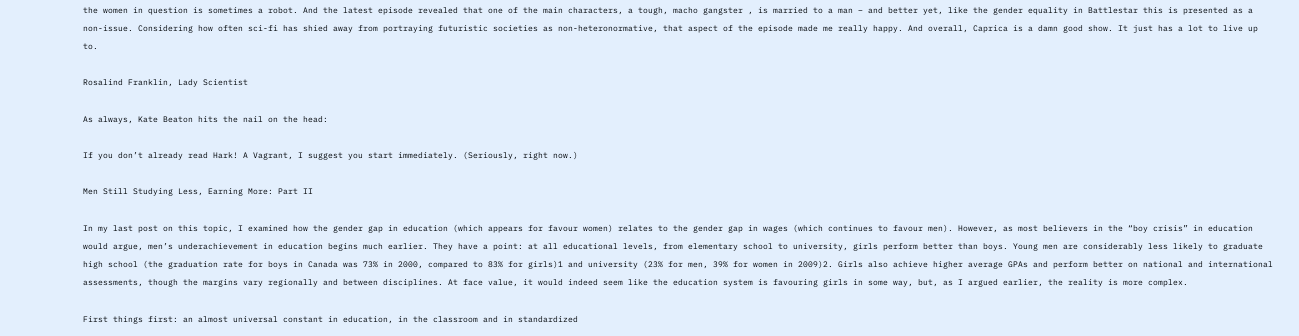the women in question is sometimes a robot. And the latest episode revealed that one of the main characters, a tough, macho gangster , is married to a man – and better yet, like the gender equality in Battlestar this is presented as a non-issue. Considering how often sci-fi has shied away from portraying futuristic societies as non-heteronormative, that aspect of the episode made me really happy. And overall, Caprica is a damn good show. It just has a lot to live up to.

Rosalind Franklin, Lady Scientist

As always, Kate Beaton hits the nail on the head:

If you don’t already read Hark! A Vagrant, I suggest you start immediately. (Seriously, right now.)

Men Still Studying Less, Earning More: Part II

In my last post on this topic, I examined how the gender gap in education (which appears for favour women) relates to the gender gap in wages (which continues to favour men). However, as most believers in the “boy crisis” in education would argue, men’s underachievement in education begins much earlier. They have a point: at all educational levels, from elementary school to university, girls perform better than boys. Young men are considerably less likely to graduate high school (the graduation rate for boys in Canada was 73% in 2000, compared to 83% for girls)1 and university (23% for men, 39% for women in 2009)2. Girls also achieve higher average GPAs and perform better on national and international assessments, though the margins vary regionally and between disciplines. At face value, it would indeed seem like the education system is favouring girls in some way, but, as I argued earlier, the reality is more complex.

First things first: an almost universal constant in education, in the classroom and in standardized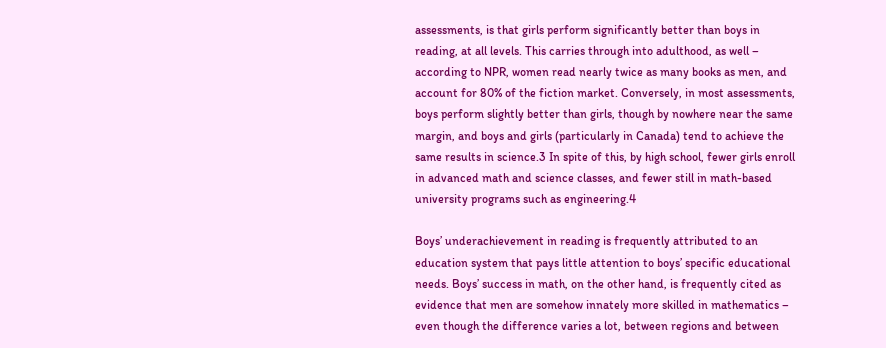assessments, is that girls perform significantly better than boys in reading, at all levels. This carries through into adulthood, as well – according to NPR, women read nearly twice as many books as men, and account for 80% of the fiction market. Conversely, in most assessments, boys perform slightly better than girls, though by nowhere near the same margin, and boys and girls (particularly in Canada) tend to achieve the same results in science.3 In spite of this, by high school, fewer girls enroll in advanced math and science classes, and fewer still in math-based university programs such as engineering.4

Boys’ underachievement in reading is frequently attributed to an education system that pays little attention to boys’ specific educational needs. Boys’ success in math, on the other hand, is frequently cited as evidence that men are somehow innately more skilled in mathematics – even though the difference varies a lot, between regions and between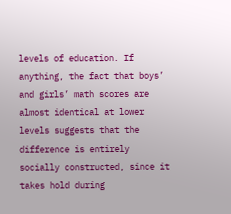levels of education. If anything, the fact that boys’ and girls’ math scores are almost identical at lower levels suggests that the difference is entirely socially constructed, since it takes hold during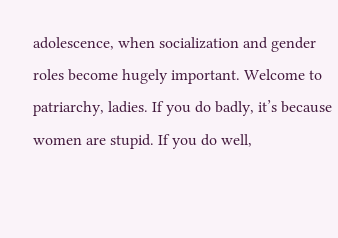adolescence, when socialization and gender roles become hugely important. Welcome to patriarchy, ladies. If you do badly, it’s because women are stupid. If you do well,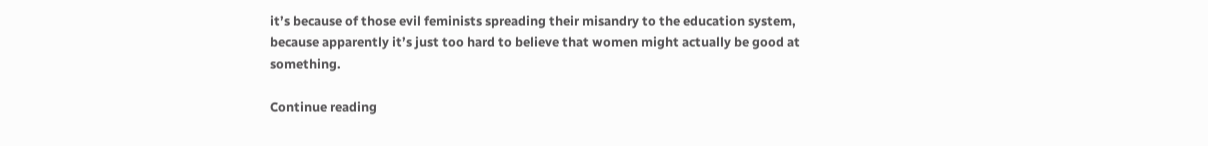it’s because of those evil feminists spreading their misandry to the education system, because apparently it’s just too hard to believe that women might actually be good at something.

Continue reading